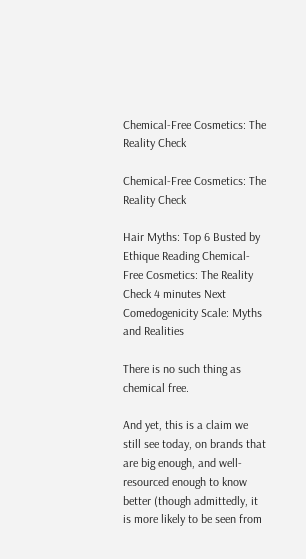Chemical-Free Cosmetics: The Reality Check

Chemical-Free Cosmetics: The Reality Check

Hair Myths: Top 6 Busted by Ethique Reading Chemical-Free Cosmetics: The Reality Check 4 minutes Next Comedogenicity Scale: Myths and Realities

There is no such thing as chemical free.

And yet, this is a claim we still see today, on brands that are big enough, and well-resourced enough to know better (though admittedly, it is more likely to be seen from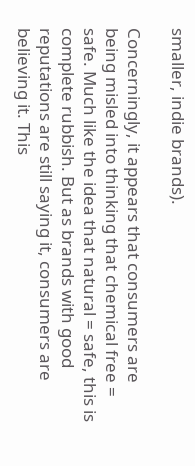smaller, indie brands).

Concerningly, it appears that consumers are being misled into thinking that chemical free = safe. Much like the idea that natural = safe, this is complete rubbish. But as brands with good reputations are still saying it, consumers are believing it. This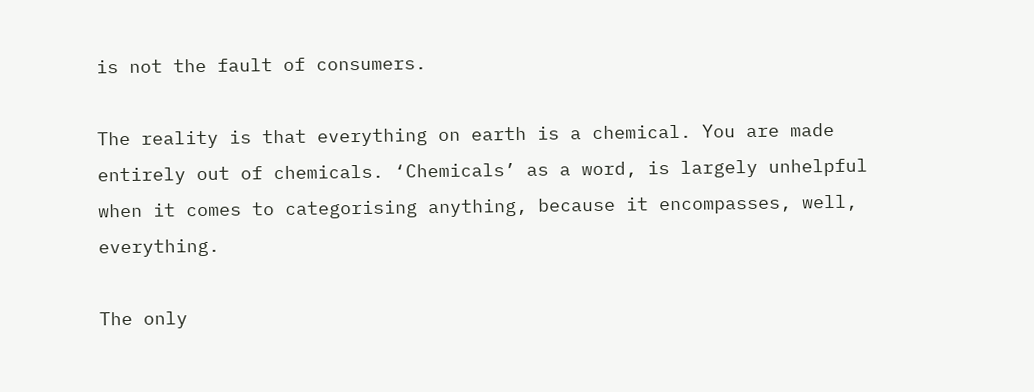is not the fault of consumers.

The reality is that everything on earth is a chemical. You are made entirely out of chemicals. ‘Chemicals’ as a word, is largely unhelpful when it comes to categorising anything, because it encompasses, well, everything.

The only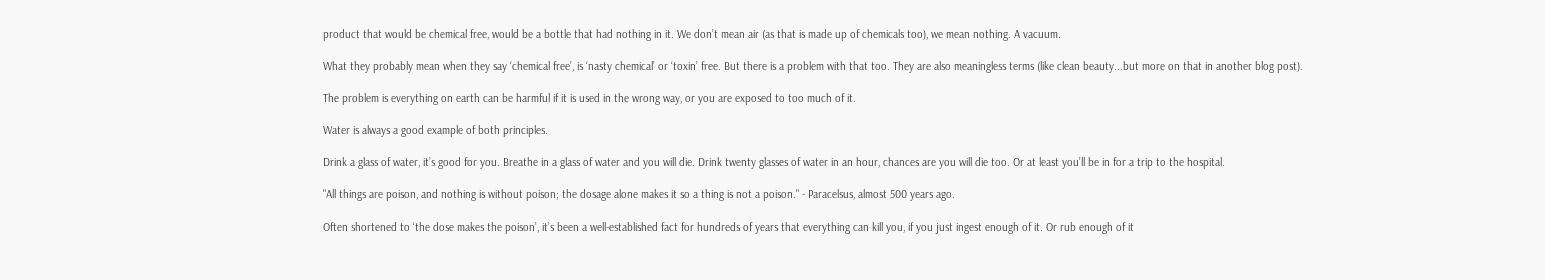product that would be chemical free, would be a bottle that had nothing in it. We don’t mean air (as that is made up of chemicals too), we mean nothing. A vacuum.

What they probably mean when they say ‘chemical free’, is ‘nasty chemical’ or ‘toxin’ free. But there is a problem with that too. They are also meaningless terms (like clean beauty...but more on that in another blog post).

The problem is everything on earth can be harmful if it is used in the wrong way, or you are exposed to too much of it.

Water is always a good example of both principles.

Drink a glass of water, it’s good for you. Breathe in a glass of water and you will die. Drink twenty glasses of water in an hour, chances are you will die too. Or at least you’ll be in for a trip to the hospital.

"All things are poison, and nothing is without poison; the dosage alone makes it so a thing is not a poison." - Paracelsus, almost 500 years ago.

Often shortened to ‘the dose makes the poison’, it’s been a well-established fact for hundreds of years that everything can kill you, if you just ingest enough of it. Or rub enough of it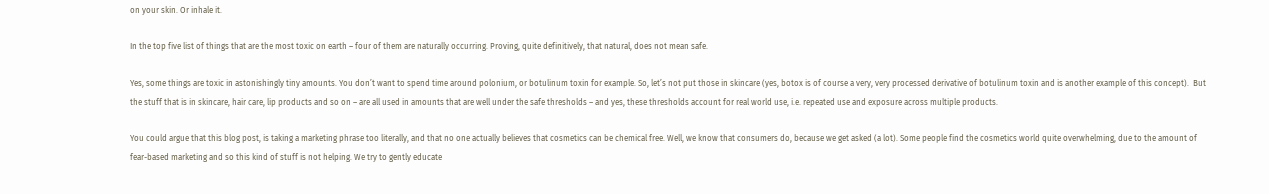on your skin. Or inhale it.

In the top five list of things that are the most toxic on earth – four of them are naturally occurring. Proving, quite definitively, that natural, does not mean safe.

Yes, some things are toxic in astonishingly tiny amounts. You don’t want to spend time around polonium, or botulinum toxin for example. So, let’s not put those in skincare (yes, botox is of course a very, very processed derivative of botulinum toxin and is another example of this concept).  But the stuff that is in skincare, hair care, lip products and so on – are all used in amounts that are well under the safe thresholds – and yes, these thresholds account for real world use, i.e. repeated use and exposure across multiple products.

You could argue that this blog post, is taking a marketing phrase too literally, and that no one actually believes that cosmetics can be chemical free. Well, we know that consumers do, because we get asked (a lot). Some people find the cosmetics world quite overwhelming, due to the amount of fear-based marketing and so this kind of stuff is not helping. We try to gently educate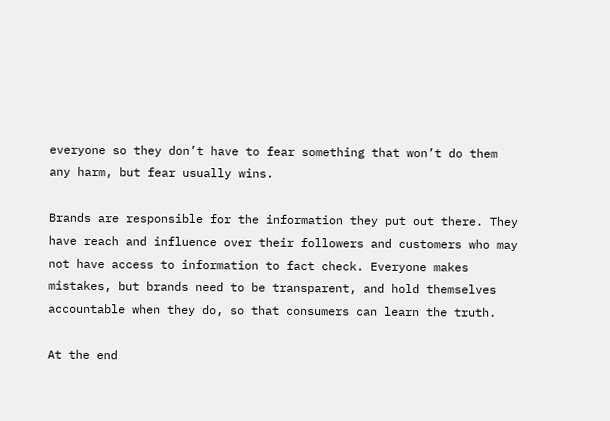everyone so they don’t have to fear something that won’t do them any harm, but fear usually wins.

Brands are responsible for the information they put out there. They have reach and influence over their followers and customers who may not have access to information to fact check. Everyone makes mistakes, but brands need to be transparent, and hold themselves accountable when they do, so that consumers can learn the truth.

At the end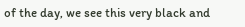of the day, we see this very black and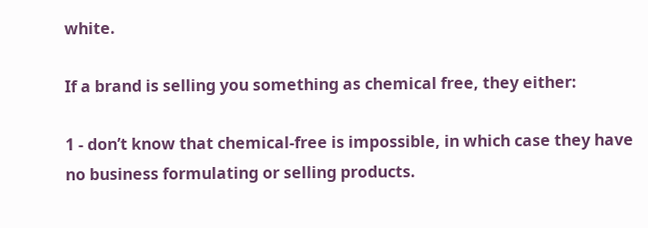white.

If a brand is selling you something as chemical free, they either:

1 - don’t know that chemical-free is impossible, in which case they have no business formulating or selling products.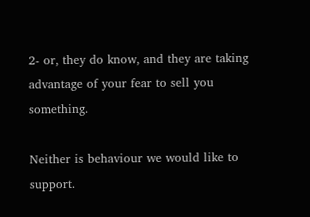2- or, they do know, and they are taking advantage of your fear to sell you something.

Neither is behaviour we would like to support.